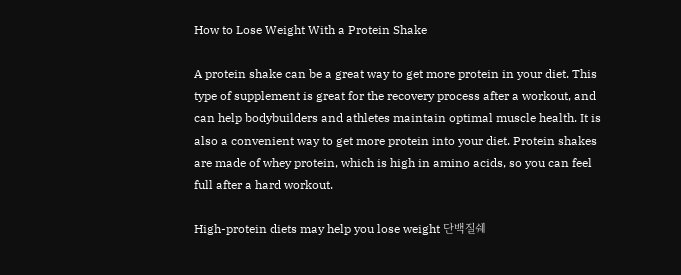How to Lose Weight With a Protein Shake

A protein shake can be a great way to get more protein in your diet. This type of supplement is great for the recovery process after a workout, and can help bodybuilders and athletes maintain optimal muscle health. It is also a convenient way to get more protein into your diet. Protein shakes are made of whey protein, which is high in amino acids, so you can feel full after a hard workout.

High-protein diets may help you lose weight 단백질쉐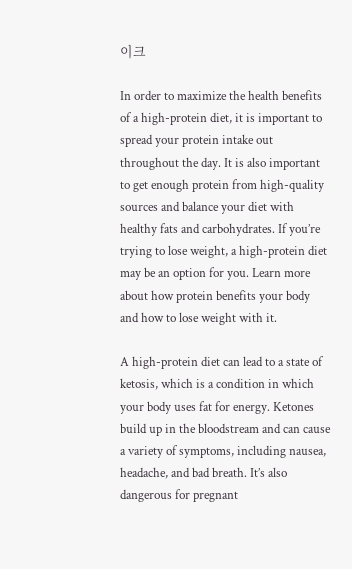이크

In order to maximize the health benefits of a high-protein diet, it is important to spread your protein intake out throughout the day. It is also important to get enough protein from high-quality sources and balance your diet with healthy fats and carbohydrates. If you’re trying to lose weight, a high-protein diet may be an option for you. Learn more about how protein benefits your body and how to lose weight with it.

A high-protein diet can lead to a state of ketosis, which is a condition in which your body uses fat for energy. Ketones build up in the bloodstream and can cause a variety of symptoms, including nausea, headache, and bad breath. It’s also dangerous for pregnant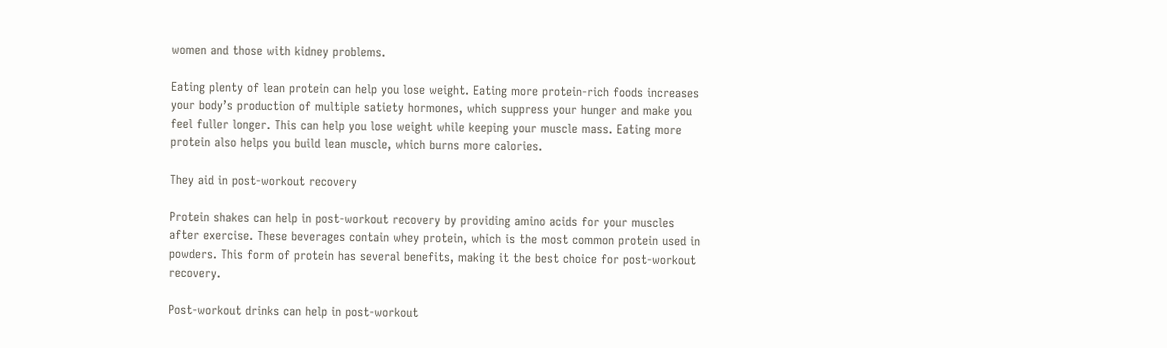women and those with kidney problems.

Eating plenty of lean protein can help you lose weight. Eating more protein-rich foods increases your body’s production of multiple satiety hormones, which suppress your hunger and make you feel fuller longer. This can help you lose weight while keeping your muscle mass. Eating more protein also helps you build lean muscle, which burns more calories.

They aid in post-workout recovery

Protein shakes can help in post-workout recovery by providing amino acids for your muscles after exercise. These beverages contain whey protein, which is the most common protein used in powders. This form of protein has several benefits, making it the best choice for post-workout recovery.

Post-workout drinks can help in post-workout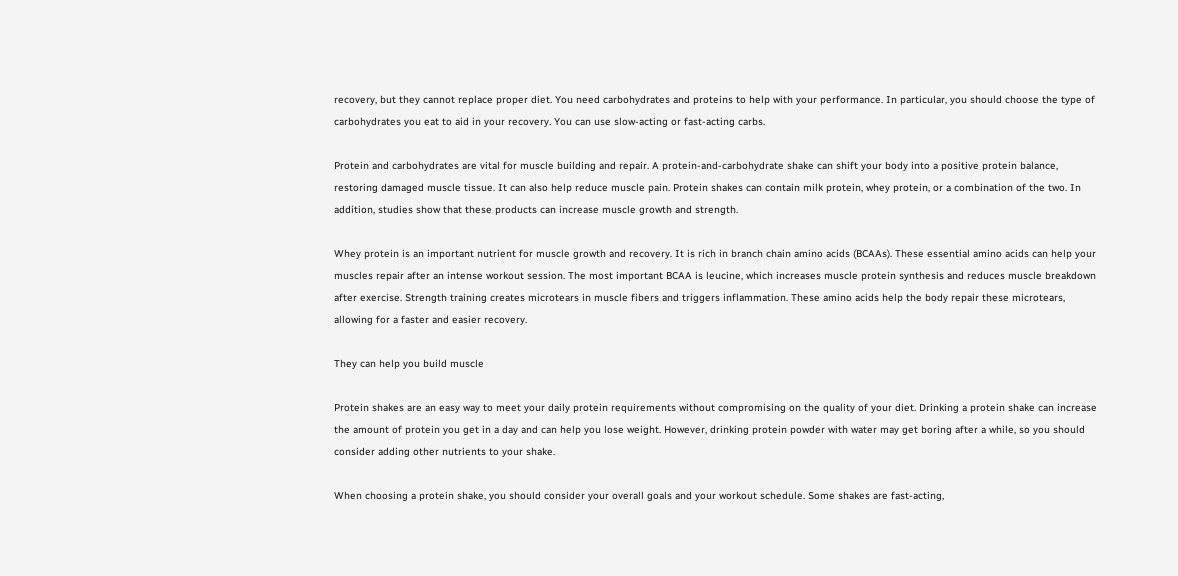recovery, but they cannot replace proper diet. You need carbohydrates and proteins to help with your performance. In particular, you should choose the type of carbohydrates you eat to aid in your recovery. You can use slow-acting or fast-acting carbs.

Protein and carbohydrates are vital for muscle building and repair. A protein-and-carbohydrate shake can shift your body into a positive protein balance, restoring damaged muscle tissue. It can also help reduce muscle pain. Protein shakes can contain milk protein, whey protein, or a combination of the two. In addition, studies show that these products can increase muscle growth and strength.

Whey protein is an important nutrient for muscle growth and recovery. It is rich in branch chain amino acids (BCAAs). These essential amino acids can help your muscles repair after an intense workout session. The most important BCAA is leucine, which increases muscle protein synthesis and reduces muscle breakdown after exercise. Strength training creates microtears in muscle fibers and triggers inflammation. These amino acids help the body repair these microtears, allowing for a faster and easier recovery.

They can help you build muscle

Protein shakes are an easy way to meet your daily protein requirements without compromising on the quality of your diet. Drinking a protein shake can increase the amount of protein you get in a day and can help you lose weight. However, drinking protein powder with water may get boring after a while, so you should consider adding other nutrients to your shake.

When choosing a protein shake, you should consider your overall goals and your workout schedule. Some shakes are fast-acting,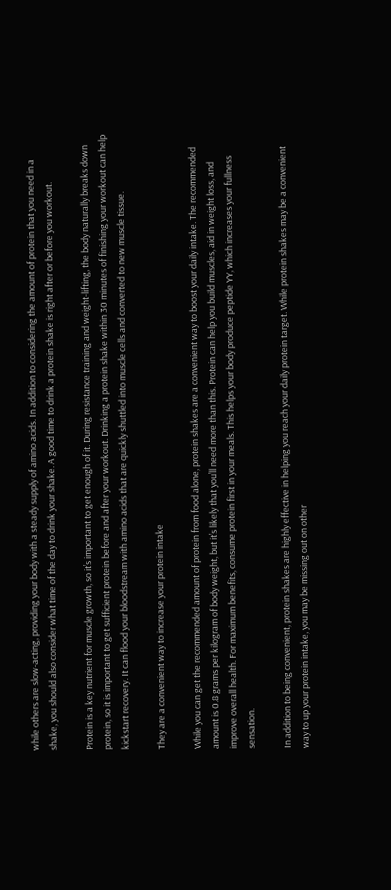while others are slow-acting, providing your body with a steady supply of amino acids. In addition to considering the amount of protein that you need in a shake, you should also consider what time of the day to drink your shake. A good time to drink a protein shake is right after or before you workout.

Protein is a key nutrient for muscle growth, so it’s important to get enough of it. During resistance training and weight-lifting, the body naturally breaks down protein, so it is important to get sufficient protein before and after your workout. Drinking a protein shake within 30 minutes of finishing your workout can help kickstart recovery. It can flood your bloodstream with amino acids that are quickly shuttled into muscle cells and converted to new muscle tissue.

They are a convenient way to increase your protein intake

While you can get the recommended amount of protein from food alone, protein shakes are a convenient way to boost your daily intake. The recommended amount is 0.8 grams per kilogram of body weight, but it’s likely that you’ll need more than this. Protein can help you build muscles, aid in weight loss, and improve overall health. For maximum benefits, consume protein first in your meals. This helps your body produce peptide YY, which increases your fullness sensation.

In addition to being convenient, protein shakes are highly effective in helping you reach your daily protein target. While protein shakes may be a convenient way to up your protein intake, you may be missing out on other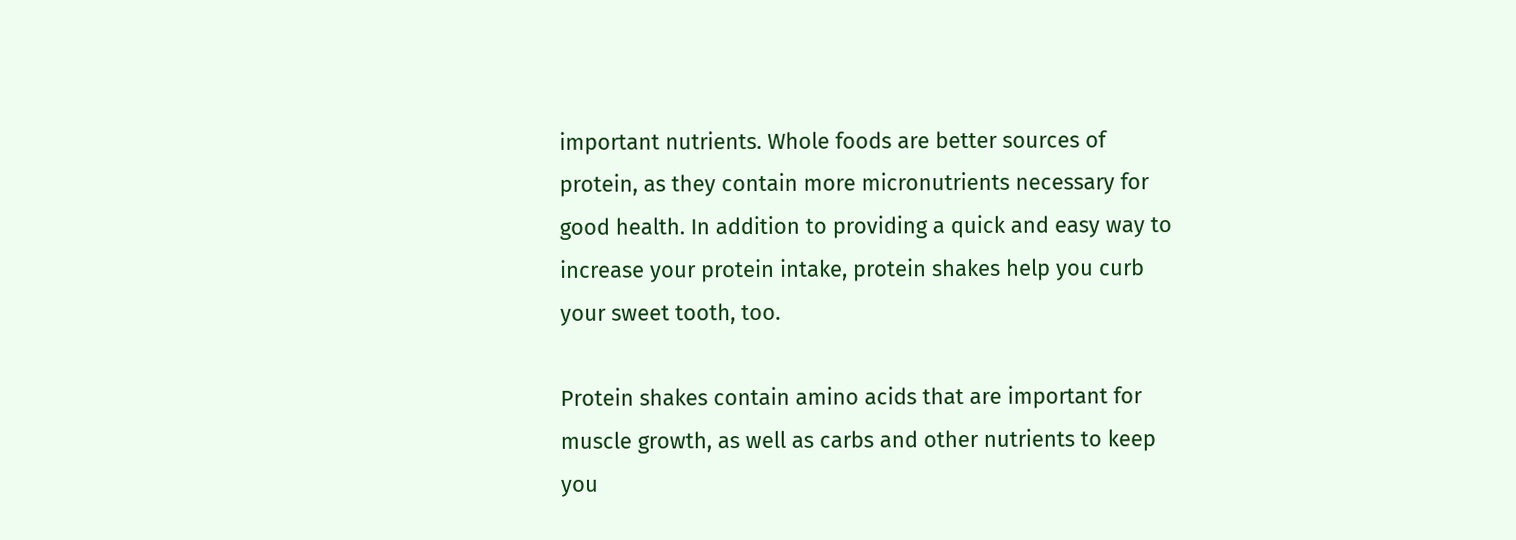important nutrients. Whole foods are better sources of protein, as they contain more micronutrients necessary for good health. In addition to providing a quick and easy way to increase your protein intake, protein shakes help you curb your sweet tooth, too.

Protein shakes contain amino acids that are important for muscle growth, as well as carbs and other nutrients to keep you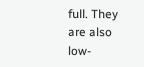full. They are also low-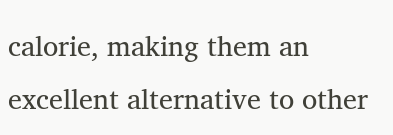calorie, making them an excellent alternative to other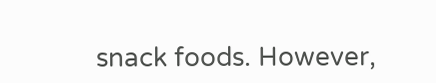snack foods. However,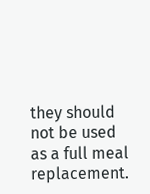they should not be used as a full meal replacement.